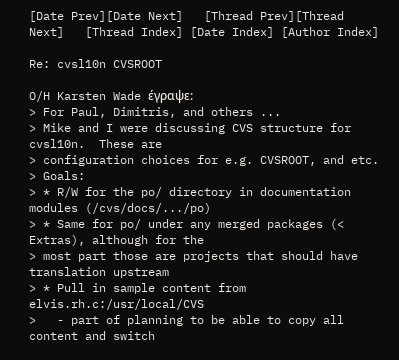[Date Prev][Date Next]   [Thread Prev][Thread Next]   [Thread Index] [Date Index] [Author Index]

Re: cvsl10n CVSROOT

O/H Karsten Wade έγραψε:
> For Paul, Dimitris, and others ...
> Mike and I were discussing CVS structure for cvsl10n.  These are
> configuration choices for e.g. CVSROOT, and etc.
> Goals:
> * R/W for the po/ directory in documentation modules (/cvs/docs/.../po)
> * Same for po/ under any merged packages (< Extras), although for the
> most part those are projects that should have translation upstream
> * Pull in sample content from elvis.rh.c:/usr/local/CVS
>   - part of planning to be able to copy all content and switch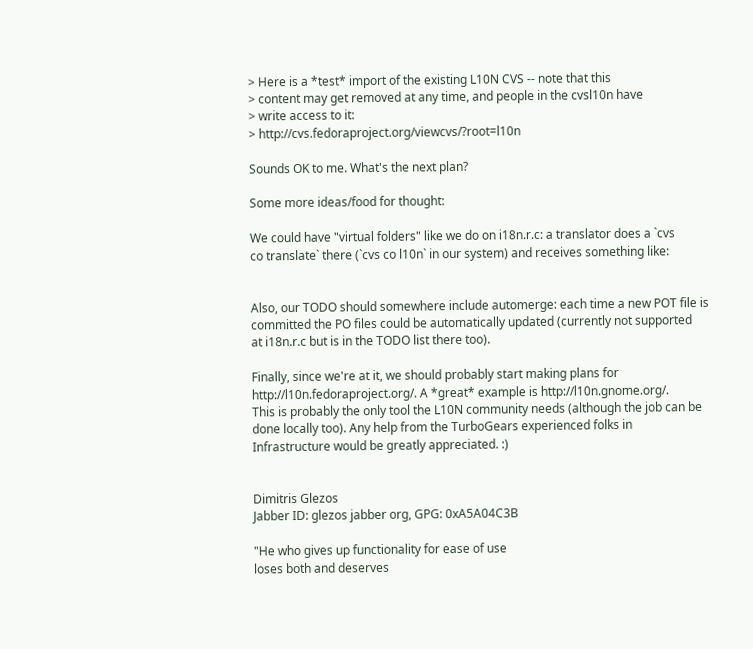> Here is a *test* import of the existing L10N CVS -- note that this
> content may get removed at any time, and people in the cvsl10n have
> write access to it:
> http://cvs.fedoraproject.org/viewcvs/?root=l10n

Sounds OK to me. What's the next plan?

Some more ideas/food for thought:

We could have "virtual folders" like we do on i18n.r.c: a translator does a `cvs
co translate` there (`cvs co l10n` in our system) and receives something like:


Also, our TODO should somewhere include automerge: each time a new POT file is
committed the PO files could be automatically updated (currently not supported
at i18n.r.c but is in the TODO list there too).

Finally, since we're at it, we should probably start making plans for
http://l10n.fedoraproject.org/. A *great* example is http://l10n.gnome.org/.
This is probably the only tool the L10N community needs (although the job can be
done locally too). Any help from the TurboGears experienced folks in
Infrastructure would be greatly appreciated. :)


Dimitris Glezos
Jabber ID: glezos jabber org, GPG: 0xA5A04C3B

"He who gives up functionality for ease of use
loses both and deserves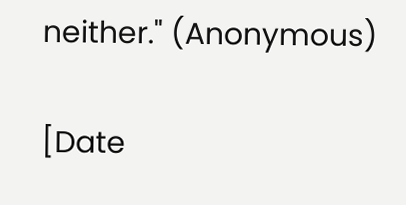neither." (Anonymous)

[Date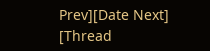Prev][Date Next]   [Thread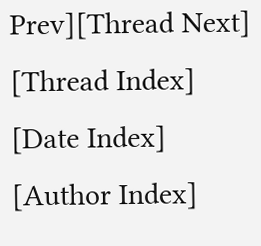Prev][Thread Next]   [Thread Index] [Date Index] [Author Index]